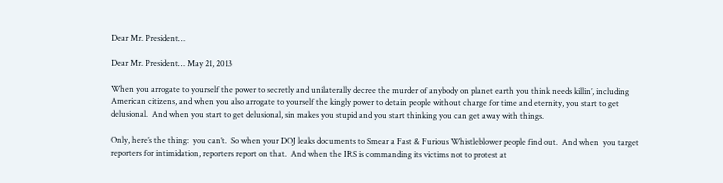Dear Mr. President…

Dear Mr. President… May 21, 2013

When you arrogate to yourself the power to secretly and unilaterally decree the murder of anybody on planet earth you think needs killin’, including American citizens, and when you also arrogate to yourself the kingly power to detain people without charge for time and eternity, you start to get delusional.  And when you start to get delusional, sin makes you stupid and you start thinking you can get away with things.

Only, here’s the thing:  you can’t.  So when your DOJ leaks documents to Smear a Fast & Furious Whistleblower people find out.  And when  you target reporters for intimidation, reporters report on that.  And when the IRS is commanding its victims not to protest at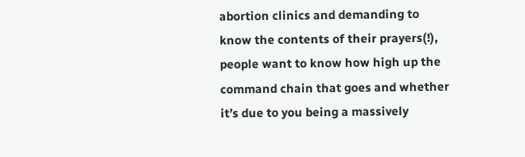abortion clinics and demanding to know the contents of their prayers(!), people want to know how high up the command chain that goes and whether it’s due to you being a massively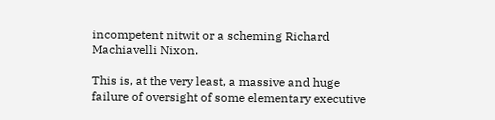incompetent nitwit or a scheming Richard Machiavelli Nixon.

This is, at the very least, a massive and huge failure of oversight of some elementary executive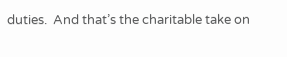duties.  And that’s the charitable take on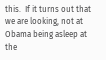this.  If it turns out that we are looking, not at Obama being asleep at the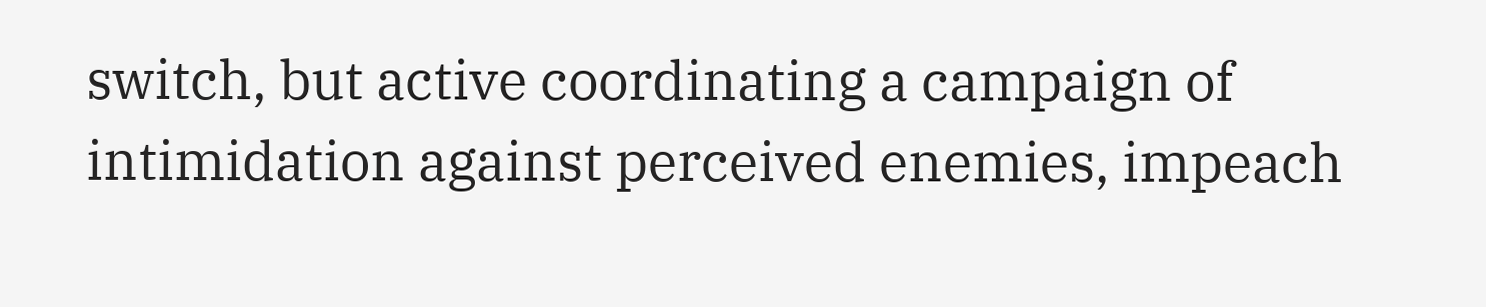switch, but active coordinating a campaign of intimidation against perceived enemies, impeach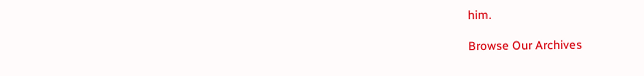him.

Browse Our Archives